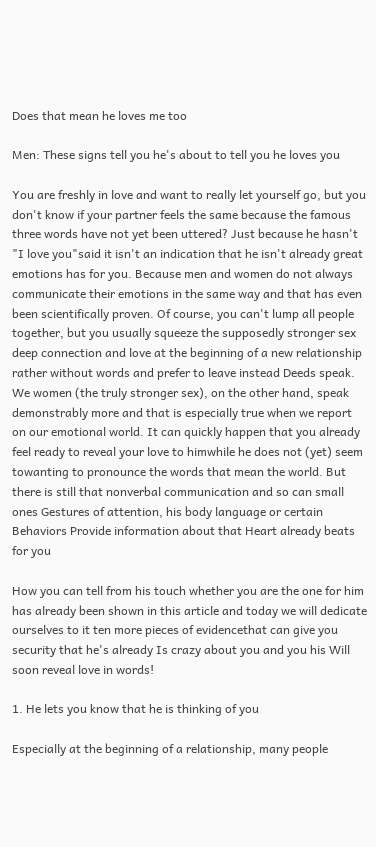Does that mean he loves me too

Men: These signs tell you he's about to tell you he loves you

You are freshly in love and want to really let yourself go, but you don't know if your partner feels the same because the famous three words have not yet been uttered? Just because he hasn't "I love you"said it isn't an indication that he isn't already great emotions has for you. Because men and women do not always communicate their emotions in the same way and that has even been scientifically proven. Of course, you can't lump all people together, but you usually squeeze the supposedly stronger sex deep connection and love at the beginning of a new relationship rather without words and prefer to leave instead Deeds speak. We women (the truly stronger sex), on the other hand, speak demonstrably more and that is especially true when we report on our emotional world. It can quickly happen that you already feel ready to reveal your love to himwhile he does not (yet) seem towanting to pronounce the words that mean the world. But there is still that nonverbal communication and so can small ones Gestures of attention, his body language or certain Behaviors Provide information about that Heart already beats for you

How you can tell from his touch whether you are the one for him has already been shown in this article and today we will dedicate ourselves to it ten more pieces of evidencethat can give you security that he's already Is crazy about you and you his Will soon reveal love in words!

1. He lets you know that he is thinking of you

Especially at the beginning of a relationship, many people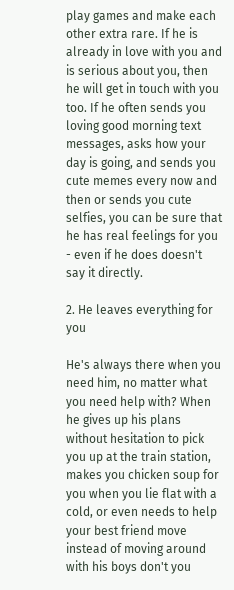play games and make each other extra rare. If he is already in love with you and is serious about you, then he will get in touch with you too. If he often sends you loving good morning text messages, asks how your day is going, and sends you cute memes every now and then or sends you cute selfies, you can be sure that he has real feelings for you - even if he does doesn't say it directly.

2. He leaves everything for you

He's always there when you need him, no matter what you need help with? When he gives up his plans without hesitation to pick you up at the train station, makes you chicken soup for you when you lie flat with a cold, or even needs to help your best friend move instead of moving around with his boys don't you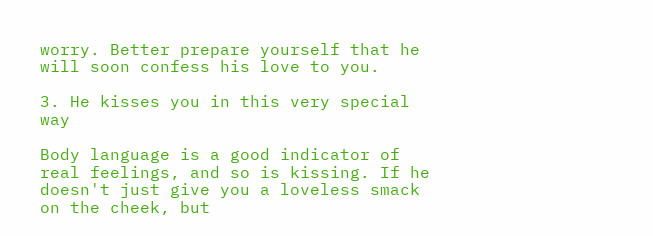worry. Better prepare yourself that he will soon confess his love to you.

3. He kisses you in this very special way

Body language is a good indicator of real feelings, and so is kissing. If he doesn't just give you a loveless smack on the cheek, but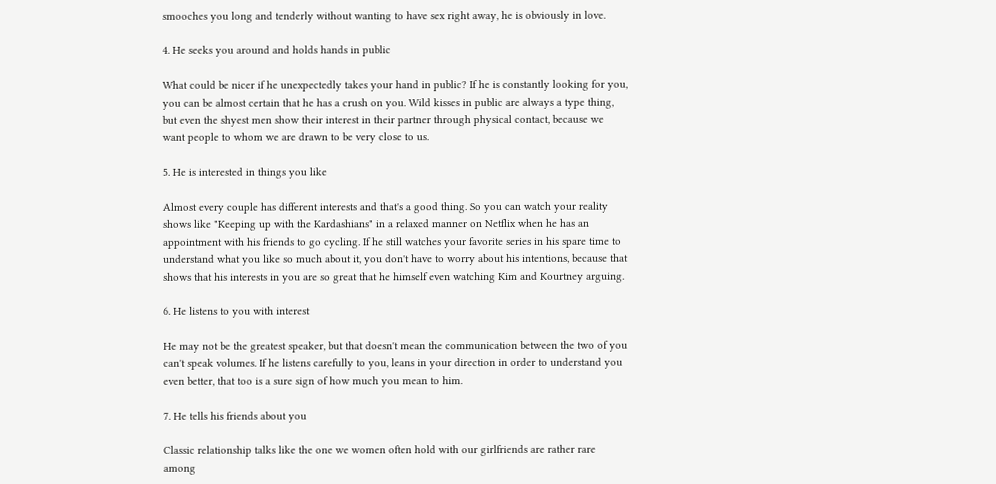smooches you long and tenderly without wanting to have sex right away, he is obviously in love.

4. He seeks you around and holds hands in public

What could be nicer if he unexpectedly takes your hand in public? If he is constantly looking for you, you can be almost certain that he has a crush on you. Wild kisses in public are always a type thing, but even the shyest men show their interest in their partner through physical contact, because we want people to whom we are drawn to be very close to us.

5. He is interested in things you like

Almost every couple has different interests and that's a good thing. So you can watch your reality shows like "Keeping up with the Kardashians" in a relaxed manner on Netflix when he has an appointment with his friends to go cycling. If he still watches your favorite series in his spare time to understand what you like so much about it, you don't have to worry about his intentions, because that shows that his interests in you are so great that he himself even watching Kim and Kourtney arguing.

6. He listens to you with interest

He may not be the greatest speaker, but that doesn't mean the communication between the two of you can't speak volumes. If he listens carefully to you, leans in your direction in order to understand you even better, that too is a sure sign of how much you mean to him.

7. He tells his friends about you

Classic relationship talks like the one we women often hold with our girlfriends are rather rare among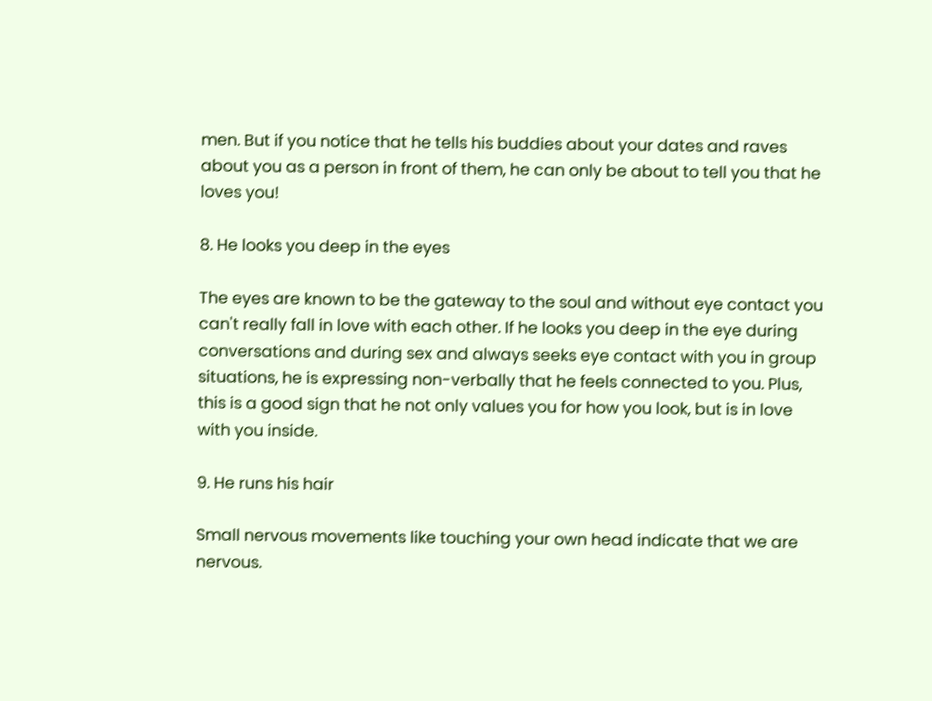men. But if you notice that he tells his buddies about your dates and raves about you as a person in front of them, he can only be about to tell you that he loves you!

8. He looks you deep in the eyes

The eyes are known to be the gateway to the soul and without eye contact you can't really fall in love with each other. If he looks you deep in the eye during conversations and during sex and always seeks eye contact with you in group situations, he is expressing non-verbally that he feels connected to you. Plus, this is a good sign that he not only values you for how you look, but is in love with you inside.

9. He runs his hair

Small nervous movements like touching your own head indicate that we are nervous.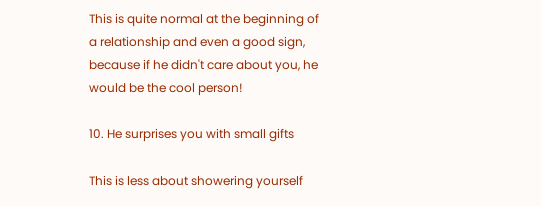This is quite normal at the beginning of a relationship and even a good sign, because if he didn't care about you, he would be the cool person!

10. He surprises you with small gifts

This is less about showering yourself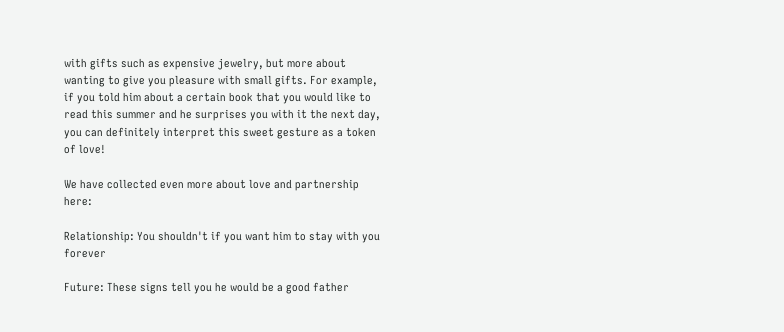with gifts such as expensive jewelry, but more about wanting to give you pleasure with small gifts. For example, if you told him about a certain book that you would like to read this summer and he surprises you with it the next day, you can definitely interpret this sweet gesture as a token of love!

We have collected even more about love and partnership here:

Relationship: You shouldn't if you want him to stay with you forever

Future: These signs tell you he would be a good father